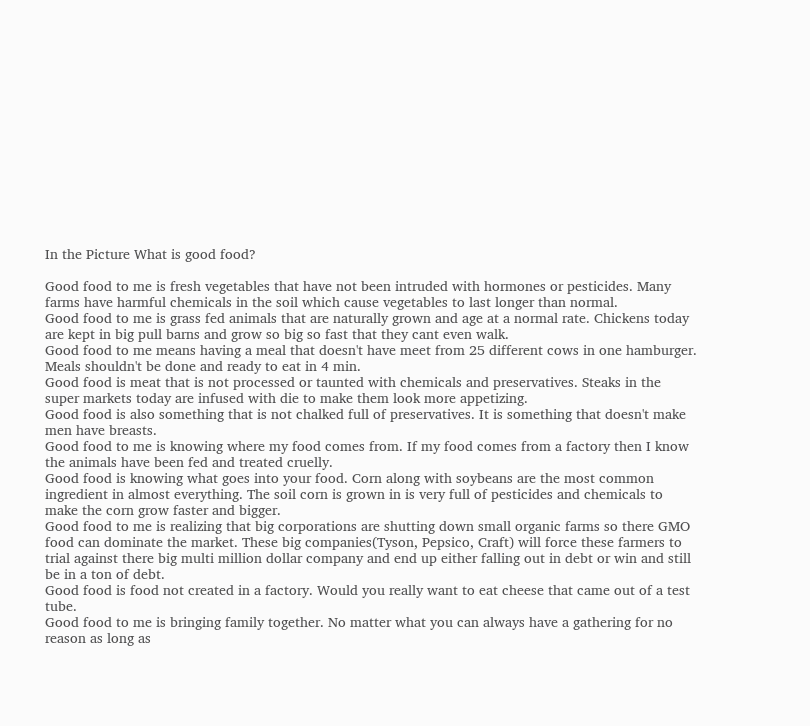In the Picture What is good food?

Good food to me is fresh vegetables that have not been intruded with hormones or pesticides. Many farms have harmful chemicals in the soil which cause vegetables to last longer than normal.
Good food to me is grass fed animals that are naturally grown and age at a normal rate. Chickens today are kept in big pull barns and grow so big so fast that they cant even walk.
Good food to me means having a meal that doesn't have meet from 25 different cows in one hamburger. Meals shouldn't be done and ready to eat in 4 min.
Good food is meat that is not processed or taunted with chemicals and preservatives. Steaks in the super markets today are infused with die to make them look more appetizing.
Good food is also something that is not chalked full of preservatives. It is something that doesn't make men have breasts.
Good food to me is knowing where my food comes from. If my food comes from a factory then I know the animals have been fed and treated cruelly.
Good food is knowing what goes into your food. Corn along with soybeans are the most common ingredient in almost everything. The soil corn is grown in is very full of pesticides and chemicals to make the corn grow faster and bigger.
Good food to me is realizing that big corporations are shutting down small organic farms so there GMO food can dominate the market. These big companies(Tyson, Pepsico, Craft) will force these farmers to trial against there big multi million dollar company and end up either falling out in debt or win and still be in a ton of debt.
Good food is food not created in a factory. Would you really want to eat cheese that came out of a test tube.
Good food to me is bringing family together. No matter what you can always have a gathering for no reason as long as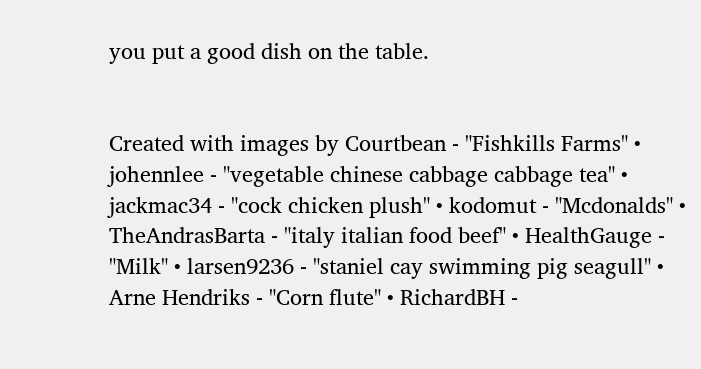you put a good dish on the table.


Created with images by Courtbean - "Fishkills Farms" • johennlee - "vegetable chinese cabbage cabbage tea" • jackmac34 - "cock chicken plush" • kodomut - "Mcdonalds" • TheAndrasBarta - "italy italian food beef" • HealthGauge - "Milk" • larsen9236 - "staniel cay swimming pig seagull" • Arne Hendriks - "Corn flute" • RichardBH -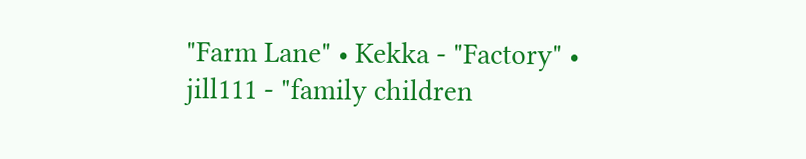"Farm Lane" • Kekka - "Factory" • jill111 - "family children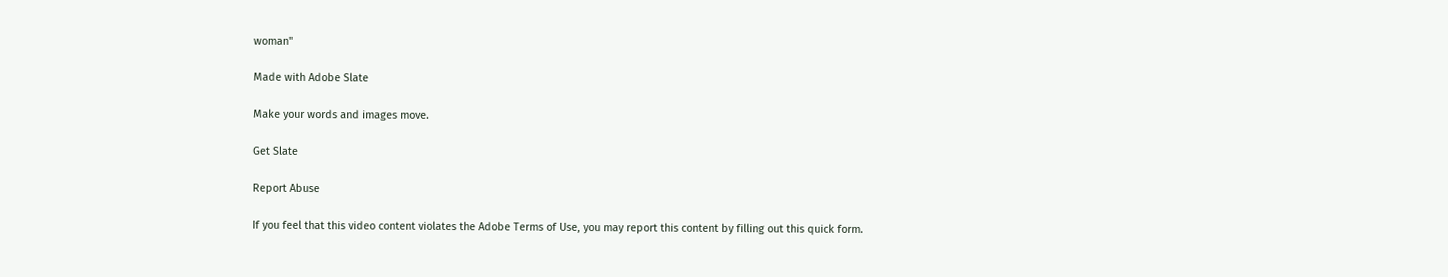woman"

Made with Adobe Slate

Make your words and images move.

Get Slate

Report Abuse

If you feel that this video content violates the Adobe Terms of Use, you may report this content by filling out this quick form.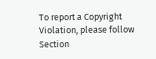To report a Copyright Violation, please follow Section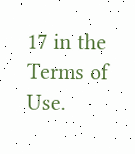17 in the Terms of Use.